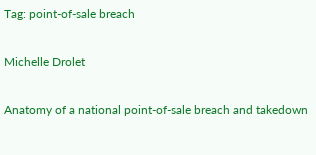Tag: point-of-sale breach

Michelle Drolet

Anatomy of a national point-of-sale breach and takedown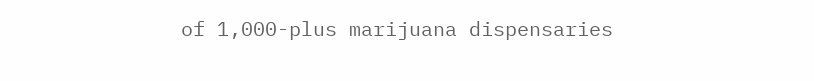of 1,000-plus marijuana dispensaries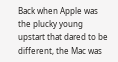Back when Apple was the plucky young upstart that dared to be different, the Mac was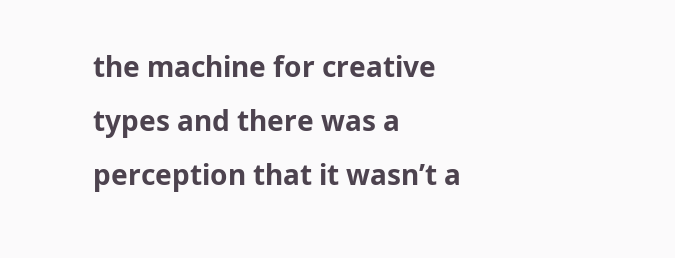the machine for creative types and there was a perception that it wasn’t a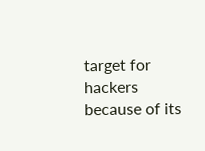target for hackers because of its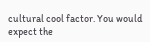cultural cool factor. You would expect the